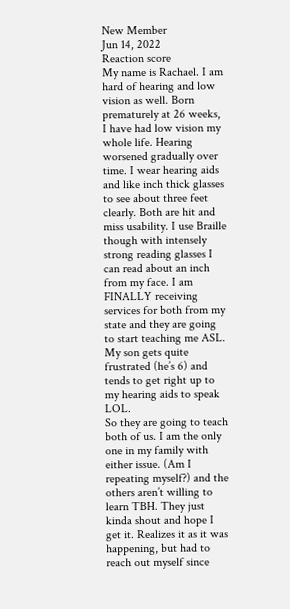New Member
Jun 14, 2022
Reaction score
My name is Rachael. I am hard of hearing and low vision as well. Born prematurely at 26 weeks, I have had low vision my whole life. Hearing worsened gradually over time. I wear hearing aids and like inch thick glasses to see about three feet clearly. Both are hit and miss usability. I use Braille though with intensely strong reading glasses I can read about an inch from my face. I am FINALLY receiving services for both from my state and they are going to start teaching me ASL. My son gets quite frustrated (he’s 6) and tends to get right up to my hearing aids to speak LOL.
So they are going to teach both of us. I am the only one in my family with either issue. (Am I repeating myself?) and the others aren’t willing to learn TBH. They just kinda shout and hope I get it. Realizes it as it was happening, but had to reach out myself since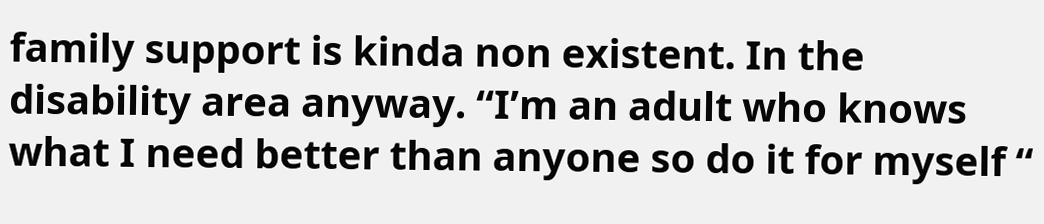family support is kinda non existent. In the disability area anyway. “I’m an adult who knows what I need better than anyone so do it for myself “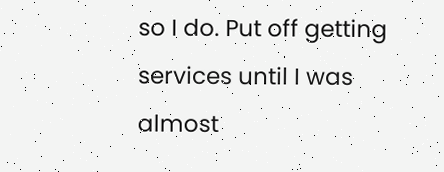so I do. Put off getting services until I was almost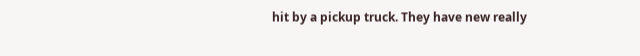hit by a pickup truck. They have new really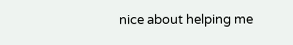nice about helping me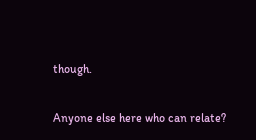though.

Anyone else here who can relate?